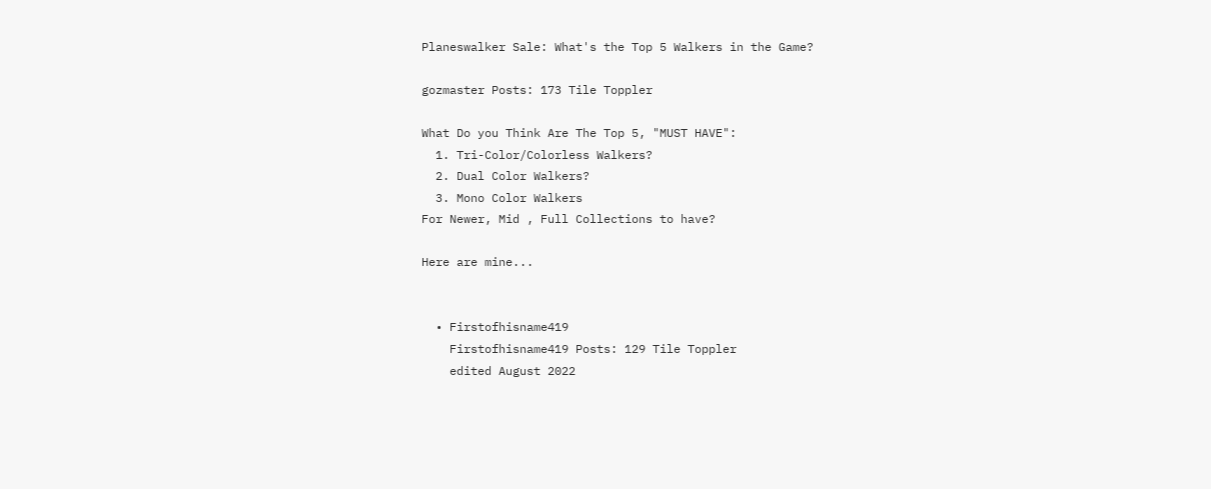Planeswalker Sale: What's the Top 5 Walkers in the Game?

gozmaster Posts: 173 Tile Toppler

What Do you Think Are The Top 5, "MUST HAVE":
  1. Tri-Color/Colorless Walkers?
  2. Dual Color Walkers?
  3. Mono Color Walkers
For Newer, Mid , Full Collections to have?

Here are mine...


  • Firstofhisname419
    Firstofhisname419 Posts: 129 Tile Toppler
    edited August 2022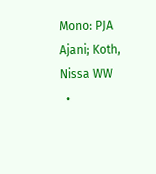Mono: PJA Ajani; Koth, Nissa WW
  •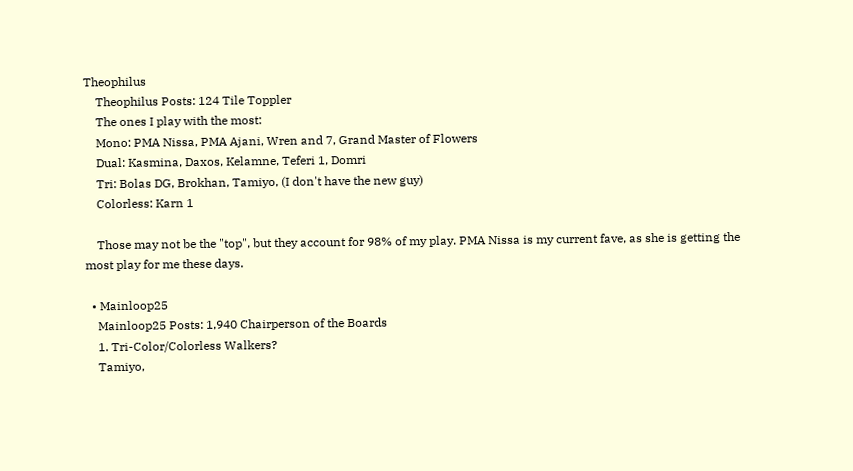Theophilus
    Theophilus Posts: 124 Tile Toppler
    The ones I play with the most:
    Mono: PMA Nissa, PMA Ajani, Wren and 7, Grand Master of Flowers
    Dual: Kasmina, Daxos, Kelamne, Teferi 1, Domri
    Tri: Bolas DG, Brokhan, Tamiyo, (I don't have the new guy)
    Colorless: Karn 1

    Those may not be the "top", but they account for 98% of my play. PMA Nissa is my current fave, as she is getting the most play for me these days.

  • Mainloop25
    Mainloop25 Posts: 1,940 Chairperson of the Boards
    1. Tri-Color/Colorless Walkers?
    Tamiyo,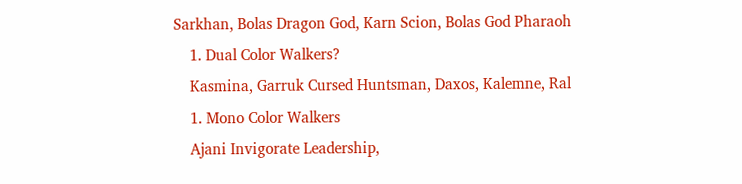Sarkhan, Bolas Dragon God, Karn Scion, Bolas God Pharaoh
    1. Dual Color Walkers?
    Kasmina, Garruk Cursed Huntsman, Daxos, Kalemne, Ral
    1. Mono Color Walkers
    Ajani Invigorate Leadership,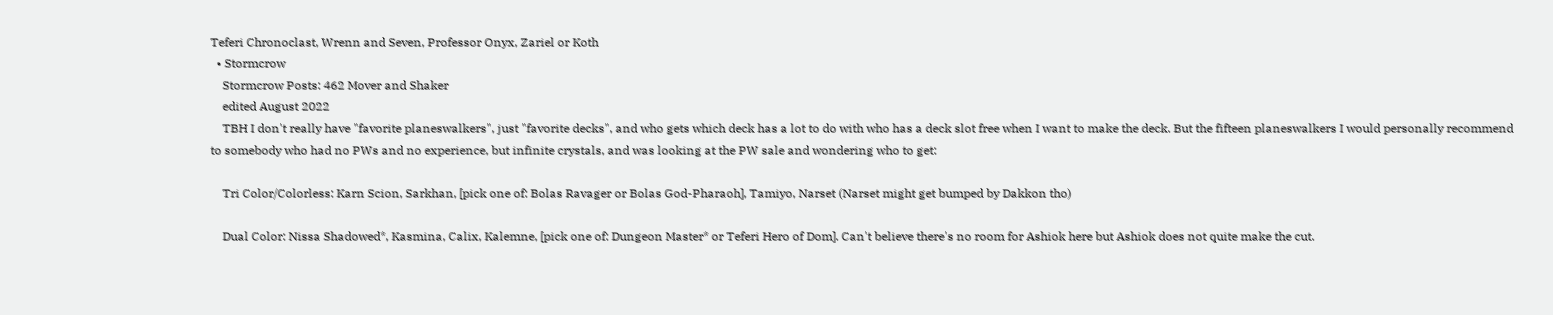Teferi Chronoclast, Wrenn and Seven, Professor Onyx, Zariel or Koth
  • Stormcrow
    Stormcrow Posts: 462 Mover and Shaker
    edited August 2022
    TBH I don't really have "favorite planeswalkers", just "favorite decks", and who gets which deck has a lot to do with who has a deck slot free when I want to make the deck. But the fifteen planeswalkers I would personally recommend to somebody who had no PWs and no experience, but infinite crystals, and was looking at the PW sale and wondering who to get:

    Tri Color/Colorless: Karn Scion, Sarkhan, [pick one of: Bolas Ravager or Bolas God-Pharaoh], Tamiyo, Narset (Narset might get bumped by Dakkon tho)

    Dual Color: Nissa Shadowed*, Kasmina, Calix, Kalemne, [pick one of: Dungeon Master* or Teferi Hero of Dom]. Can't believe there's no room for Ashiok here but Ashiok does not quite make the cut.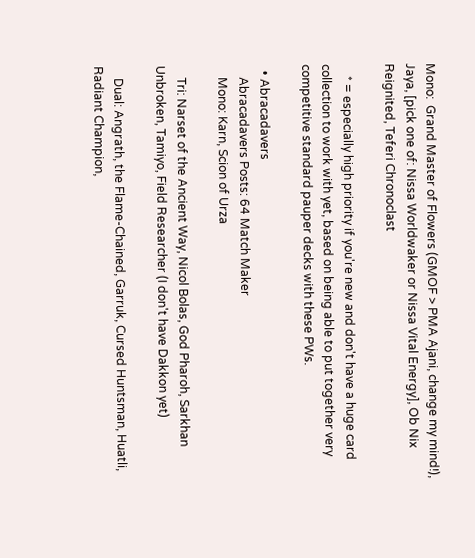Mono:  Grand Master of Flowers (GMOF > PMA Ajani, change my mind!), Jaya, [pick one of: Nissa Worldwaker or Nissa Vital Energy], Ob Nix Reignited, Teferi Chronoclast

    * = especially high priority if you're new and don't have a huge card collection to work with yet, based on being able to put together very competitive standard pauper decks with these PWs.

  • Abracadavers
    Abracadavers Posts: 64 Match Maker
    Mono: Karn, Scion of Urza

    Tri: Narset of the Ancient Way, Nicol Bolas, God Pharoh, Sarkhan Unbroken, Tamiyo, Field Researcher (I don't have Dakkon yet)

    Dual: Angrath, the Flame-Chained, Garruk, Cursed Huntsman, Huatli, Radiant Champion,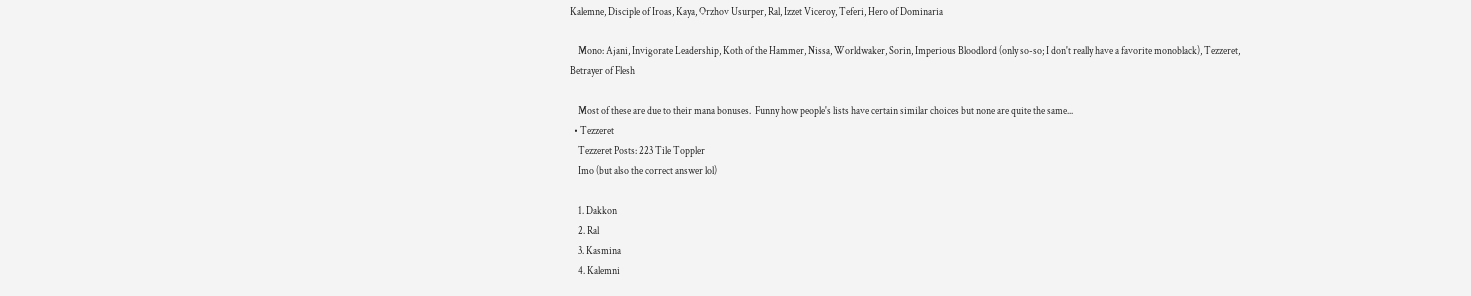Kalemne, Disciple of Iroas, Kaya, Orzhov Usurper, Ral, Izzet Viceroy, Teferi, Hero of Dominaria

    Mono: Ajani, Invigorate Leadership, Koth of the Hammer, Nissa, Worldwaker, Sorin, Imperious Bloodlord (only so-so; I don't really have a favorite monoblack), Tezzeret, Betrayer of Flesh

    Most of these are due to their mana bonuses.  Funny how people's lists have certain similar choices but none are quite the same...
  • Tezzeret
    Tezzeret Posts: 223 Tile Toppler
    Imo (but also the correct answer lol)

    1. Dakkon
    2. Ral
    3. Kasmina
    4. Kalemni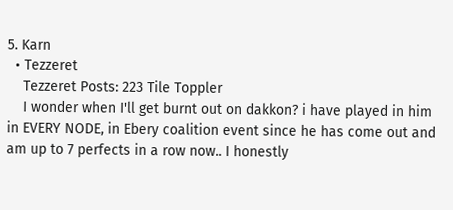5. Karn
  • Tezzeret
    Tezzeret Posts: 223 Tile Toppler
    I wonder when I'll get burnt out on dakkon? i have played in him in EVERY NODE, in Ebery coalition event since he has come out and am up to 7 perfects in a row now.. I honestly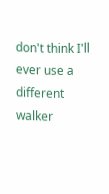don't think I'll ever use a different walker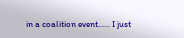in a coalition event...... I just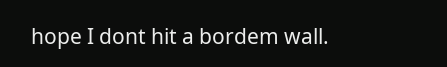hope I dont hit a bordem wall.